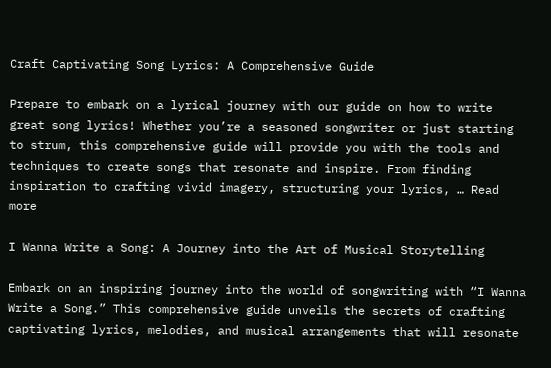Craft Captivating Song Lyrics: A Comprehensive Guide

Prepare to embark on a lyrical journey with our guide on how to write great song lyrics! Whether you’re a seasoned songwriter or just starting to strum, this comprehensive guide will provide you with the tools and techniques to create songs that resonate and inspire. From finding inspiration to crafting vivid imagery, structuring your lyrics, … Read more

I Wanna Write a Song: A Journey into the Art of Musical Storytelling

Embark on an inspiring journey into the world of songwriting with “I Wanna Write a Song.” This comprehensive guide unveils the secrets of crafting captivating lyrics, melodies, and musical arrangements that will resonate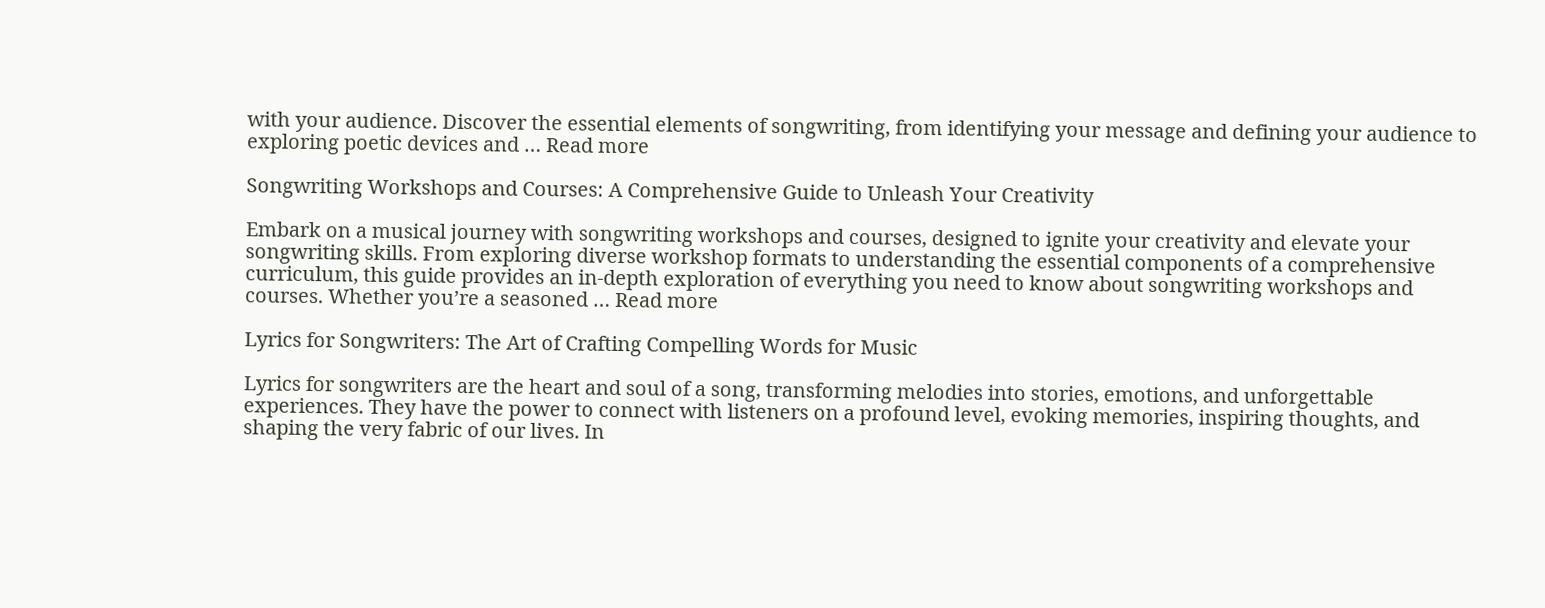with your audience. Discover the essential elements of songwriting, from identifying your message and defining your audience to exploring poetic devices and … Read more

Songwriting Workshops and Courses: A Comprehensive Guide to Unleash Your Creativity

Embark on a musical journey with songwriting workshops and courses, designed to ignite your creativity and elevate your songwriting skills. From exploring diverse workshop formats to understanding the essential components of a comprehensive curriculum, this guide provides an in-depth exploration of everything you need to know about songwriting workshops and courses. Whether you’re a seasoned … Read more

Lyrics for Songwriters: The Art of Crafting Compelling Words for Music

Lyrics for songwriters are the heart and soul of a song, transforming melodies into stories, emotions, and unforgettable experiences. They have the power to connect with listeners on a profound level, evoking memories, inspiring thoughts, and shaping the very fabric of our lives. In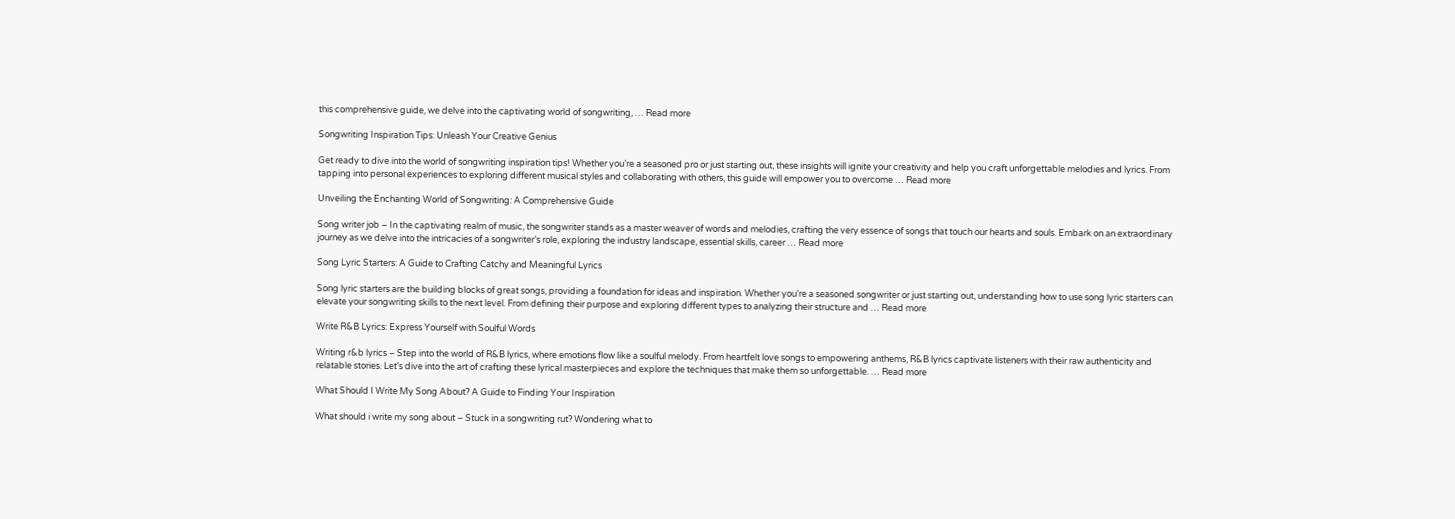this comprehensive guide, we delve into the captivating world of songwriting, … Read more

Songwriting Inspiration Tips: Unleash Your Creative Genius

Get ready to dive into the world of songwriting inspiration tips! Whether you’re a seasoned pro or just starting out, these insights will ignite your creativity and help you craft unforgettable melodies and lyrics. From tapping into personal experiences to exploring different musical styles and collaborating with others, this guide will empower you to overcome … Read more

Unveiling the Enchanting World of Songwriting: A Comprehensive Guide

Song writer job – In the captivating realm of music, the songwriter stands as a master weaver of words and melodies, crafting the very essence of songs that touch our hearts and souls. Embark on an extraordinary journey as we delve into the intricacies of a songwriter’s role, exploring the industry landscape, essential skills, career … Read more

Song Lyric Starters: A Guide to Crafting Catchy and Meaningful Lyrics

Song lyric starters are the building blocks of great songs, providing a foundation for ideas and inspiration. Whether you’re a seasoned songwriter or just starting out, understanding how to use song lyric starters can elevate your songwriting skills to the next level. From defining their purpose and exploring different types to analyzing their structure and … Read more

Write R&B Lyrics: Express Yourself with Soulful Words

Writing r&b lyrics – Step into the world of R&B lyrics, where emotions flow like a soulful melody. From heartfelt love songs to empowering anthems, R&B lyrics captivate listeners with their raw authenticity and relatable stories. Let’s dive into the art of crafting these lyrical masterpieces and explore the techniques that make them so unforgettable. … Read more

What Should I Write My Song About? A Guide to Finding Your Inspiration

What should i write my song about – Stuck in a songwriting rut? Wondering what to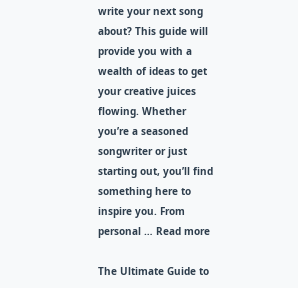write your next song about? This guide will provide you with a wealth of ideas to get your creative juices flowing. Whether you’re a seasoned songwriter or just starting out, you’ll find something here to inspire you. From personal … Read more

The Ultimate Guide to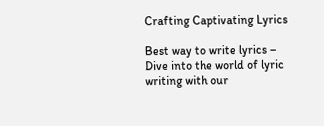Crafting Captivating Lyrics

Best way to write lyrics – Dive into the world of lyric writing with our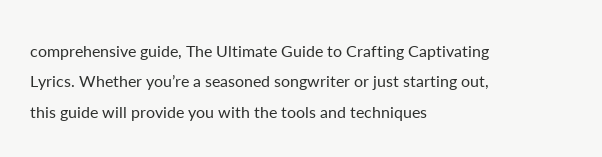comprehensive guide, The Ultimate Guide to Crafting Captivating Lyrics. Whether you’re a seasoned songwriter or just starting out, this guide will provide you with the tools and techniques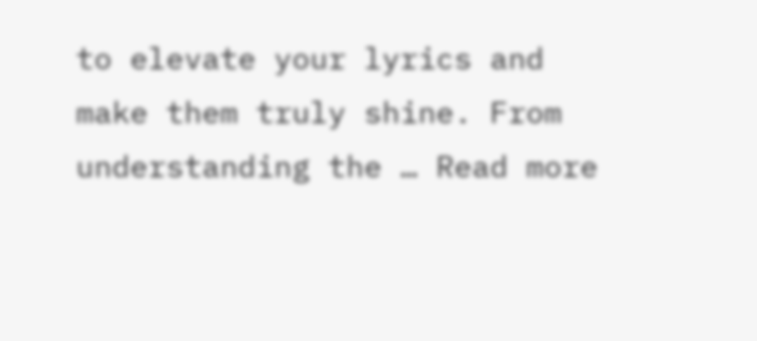to elevate your lyrics and make them truly shine. From understanding the … Read more